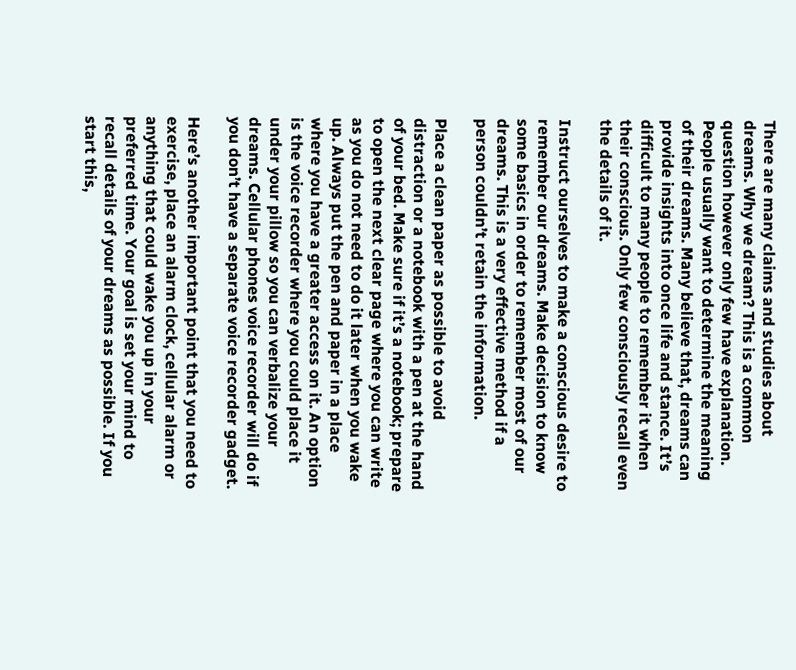There are many claims and studies about dreams. Why we dream? This is a common question however only few have explanation. People usually want to determine the meaning of their dreams. Many believe that, dreams can provide insights into once life and stance. It’s difficult to many people to remember it when their conscious. Only few consciously recall even the details of it.

Instruct ourselves to make a conscious desire to remember our dreams. Make decision to know some basics in order to remember most of our dreams. This is a very effective method if a person couldn’t retain the information.

Place a clean paper as possible to avoid distraction or a notebook with a pen at the hand of your bed. Make sure if it’s a notebook; prepare to open the next clear page where you can write as you do not need to do it later when you wake up. Always put the pen and paper in a place where you have a greater access on it. An option is the voice recorder where you could place it under your pillow so you can verbalize your dreams. Cellular phones voice recorder will do if you don’t have a separate voice recorder gadget.

Here’s another important point that you need to exercise, place an alarm clock, cellular alarm or anything that could wake you up in your preferred time. Your goal is set your mind to recall details of your dreams as possible. If you start this,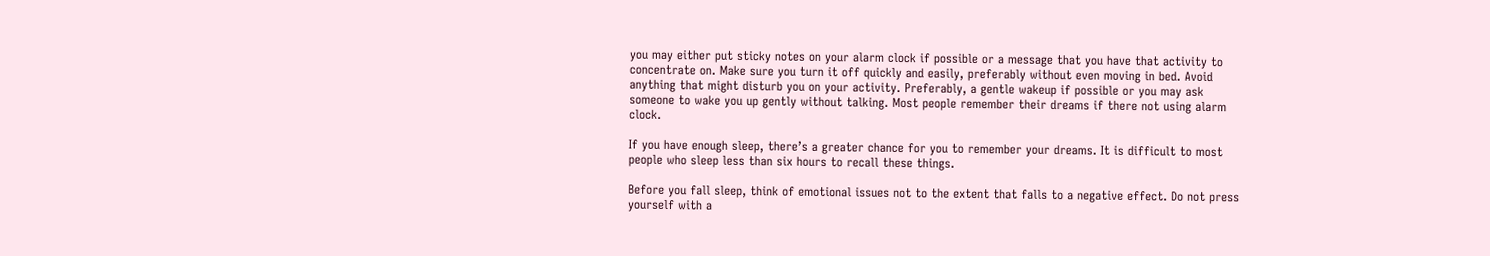you may either put sticky notes on your alarm clock if possible or a message that you have that activity to concentrate on. Make sure you turn it off quickly and easily, preferably without even moving in bed. Avoid anything that might disturb you on your activity. Preferably, a gentle wakeup if possible or you may ask someone to wake you up gently without talking. Most people remember their dreams if there not using alarm clock.

If you have enough sleep, there’s a greater chance for you to remember your dreams. It is difficult to most people who sleep less than six hours to recall these things.

Before you fall sleep, think of emotional issues not to the extent that falls to a negative effect. Do not press yourself with a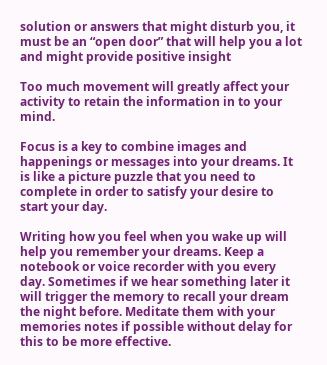solution or answers that might disturb you, it must be an “open door” that will help you a lot and might provide positive insight

Too much movement will greatly affect your activity to retain the information in to your mind.

Focus is a key to combine images and happenings or messages into your dreams. It is like a picture puzzle that you need to complete in order to satisfy your desire to start your day.

Writing how you feel when you wake up will help you remember your dreams. Keep a notebook or voice recorder with you every day. Sometimes if we hear something later it will trigger the memory to recall your dream the night before. Meditate them with your memories notes if possible without delay for this to be more effective.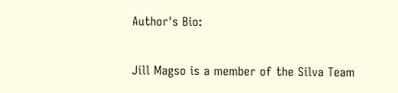Author's Bio:

Jill Magso is a member of the Silva Team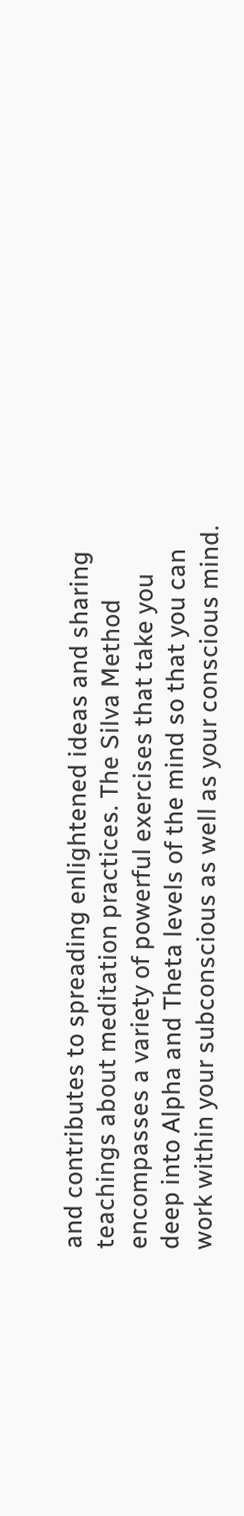and contributes to spreading enlightened ideas and sharing teachings about meditation practices. The Silva Method encompasses a variety of powerful exercises that take you deep into Alpha and Theta levels of the mind so that you can work within your subconscious as well as your conscious mind.